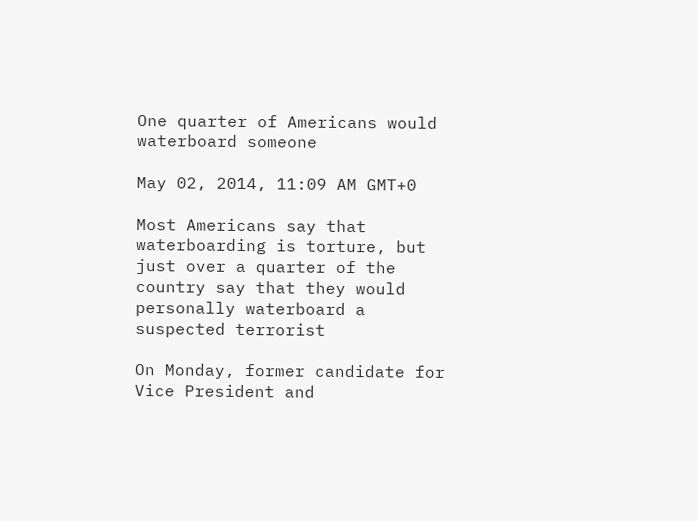One quarter of Americans would waterboard someone

May 02, 2014, 11:09 AM GMT+0

Most Americans say that waterboarding is torture, but just over a quarter of the country say that they would personally waterboard a suspected terrorist

On Monday, former candidate for Vice President and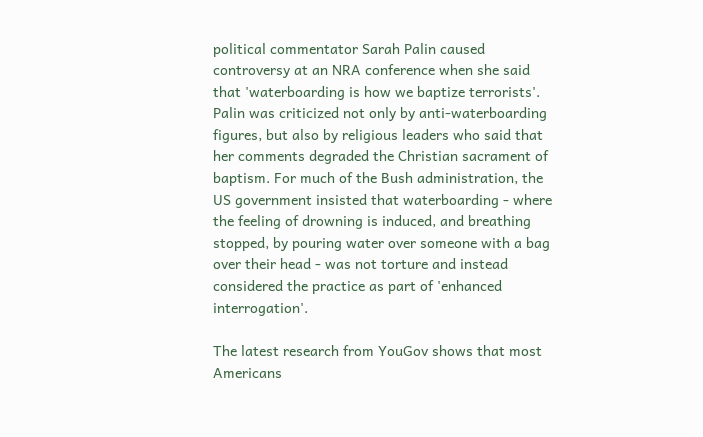political commentator Sarah Palin caused controversy at an NRA conference when she said that 'waterboarding is how we baptize terrorists'. Palin was criticized not only by anti-waterboarding figures, but also by religious leaders who said that her comments degraded the Christian sacrament of baptism. For much of the Bush administration, the US government insisted that waterboarding - where the feeling of drowning is induced, and breathing stopped, by pouring water over someone with a bag over their head - was not torture and instead considered the practice as part of 'enhanced interrogation'.

The latest research from YouGov shows that most Americans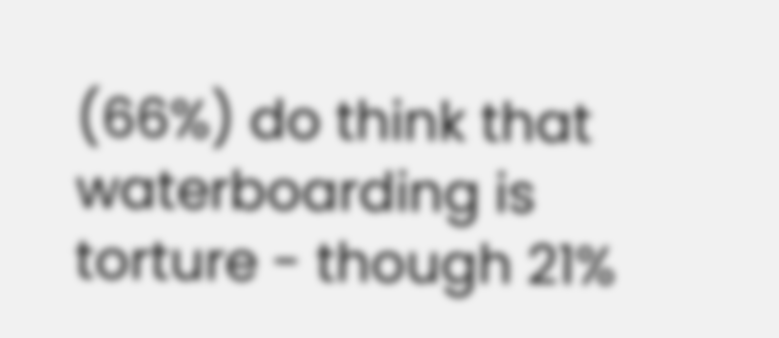(66%) do think that waterboarding is torture - though 21%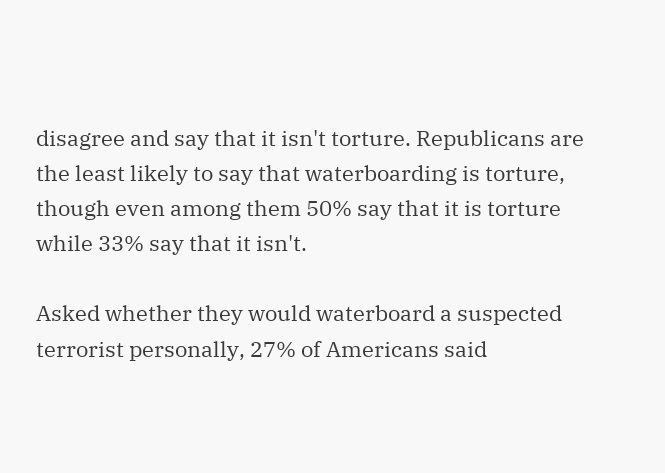disagree and say that it isn't torture. Republicans are the least likely to say that waterboarding is torture, though even among them 50% say that it is torture while 33% say that it isn't.

Asked whether they would waterboard a suspected terrorist personally, 27% of Americans said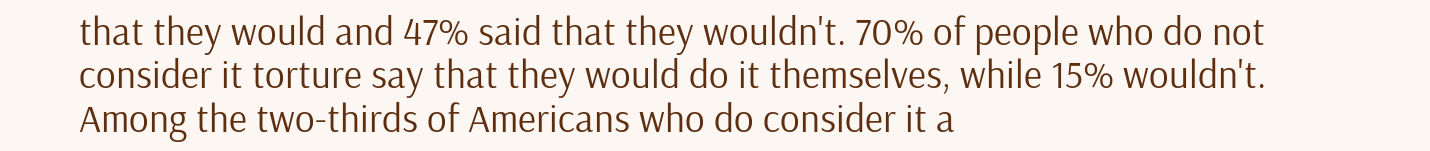that they would and 47% said that they wouldn't. 70% of people who do not consider it torture say that they would do it themselves, while 15% wouldn't. Among the two-thirds of Americans who do consider it a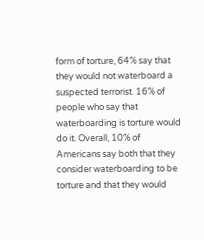form of torture, 64% say that they would not waterboard a suspected terrorist. 16% of people who say that waterboarding is torture would do it. Overall, 10% of Americans say both that they consider waterboarding to be torture and that they would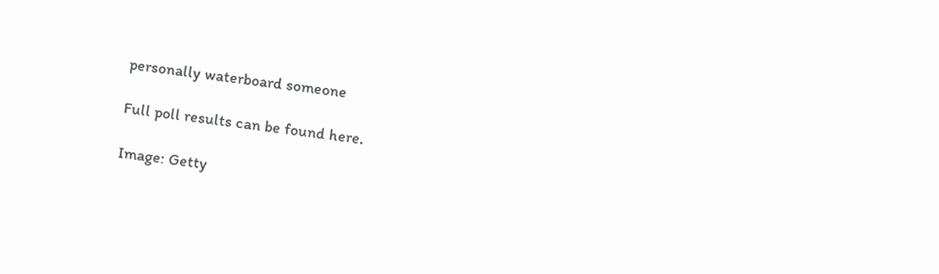personally waterboard someone

Full poll results can be found here.

Image: Getty